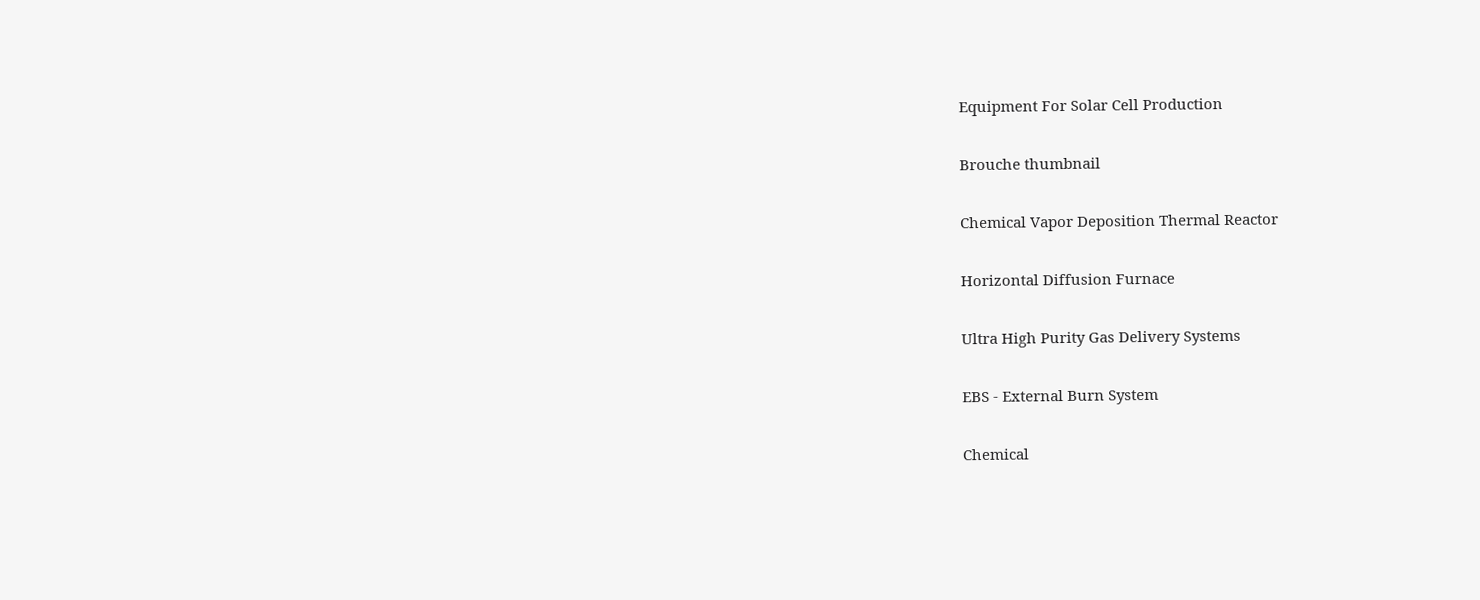Equipment For Solar Cell Production

Brouche thumbnail

Chemical Vapor Deposition Thermal Reactor

Horizontal Diffusion Furnace

Ultra High Purity Gas Delivery Systems

EBS - External Burn System

Chemical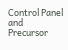Control Panel and Precursor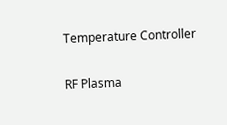Temperature Controller

RF Plasma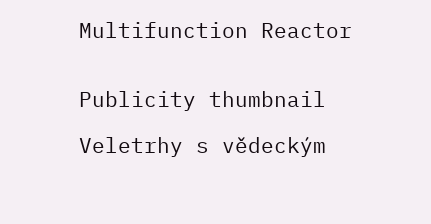Multifunction Reactor


Publicity thumbnail

Veletrhy s vědeckým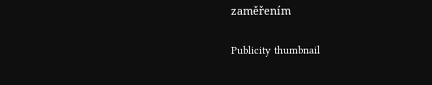zaměřením

Publicity thumbnail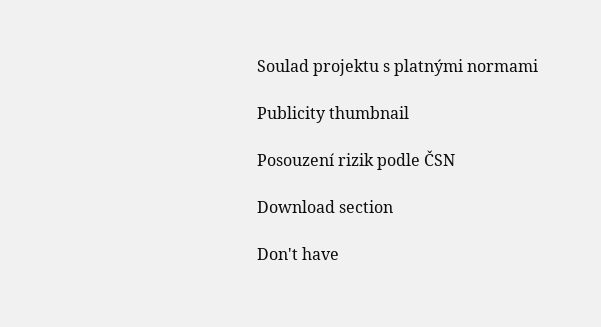Soulad projektu s platnými normami

Publicity thumbnail

Posouzení rizik podle ČSN

Download section

Don't have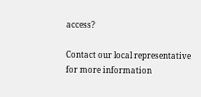access?

Contact our local representative for more information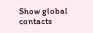Show global contacts